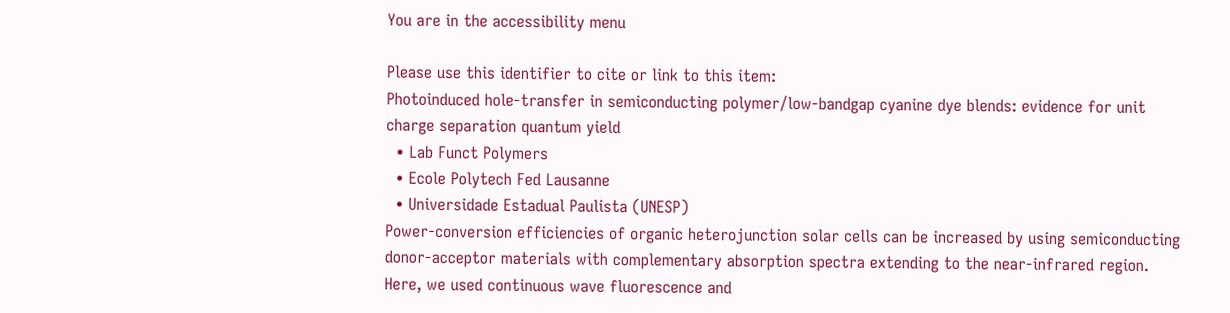You are in the accessibility menu

Please use this identifier to cite or link to this item:
Photoinduced hole-transfer in semiconducting polymer/low-bandgap cyanine dye blends: evidence for unit charge separation quantum yield
  • Lab Funct Polymers
  • Ecole Polytech Fed Lausanne
  • Universidade Estadual Paulista (UNESP)
Power-conversion efficiencies of organic heterojunction solar cells can be increased by using semiconducting donor-acceptor materials with complementary absorption spectra extending to the near-infrared region. Here, we used continuous wave fluorescence and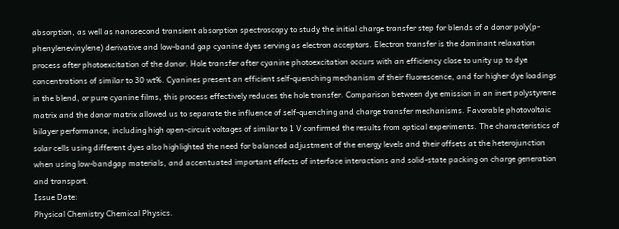absorption, as well as nanosecond transient absorption spectroscopy to study the initial charge transfer step for blends of a donor poly(p-phenylenevinylene) derivative and low-band gap cyanine dyes serving as electron acceptors. Electron transfer is the dominant relaxation process after photoexcitation of the donor. Hole transfer after cyanine photoexcitation occurs with an efficiency close to unity up to dye concentrations of similar to 30 wt%. Cyanines present an efficient self-quenching mechanism of their fluorescence, and for higher dye loadings in the blend, or pure cyanine films, this process effectively reduces the hole transfer. Comparison between dye emission in an inert polystyrene matrix and the donor matrix allowed us to separate the influence of self-quenching and charge transfer mechanisms. Favorable photovoltaic bilayer performance, including high open-circuit voltages of similar to 1 V confirmed the results from optical experiments. The characteristics of solar cells using different dyes also highlighted the need for balanced adjustment of the energy levels and their offsets at the heterojunction when using low-bandgap materials, and accentuated important effects of interface interactions and solid-state packing on charge generation and transport.
Issue Date:
Physical Chemistry Chemical Physics.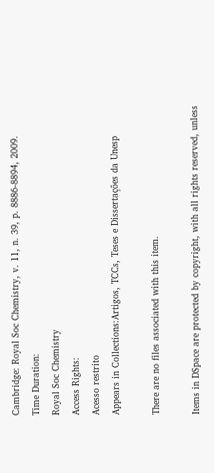Cambridge: Royal Soc Chemistry, v. 11, n. 39, p. 8886-8894, 2009.
Time Duration:
Royal Soc Chemistry
Access Rights:
Acesso restrito
Appears in Collections:Artigos, TCCs, Teses e Dissertações da Unesp

There are no files associated with this item.

Items in DSpace are protected by copyright, with all rights reserved, unless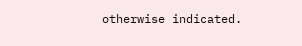otherwise indicated.